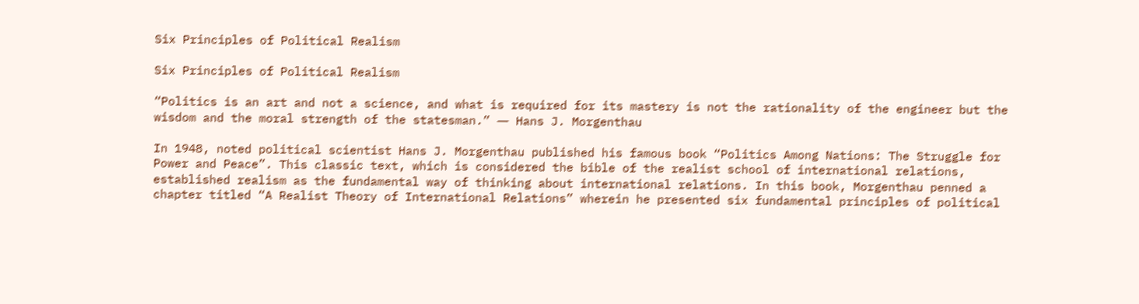Six Principles of Political Realism

Six Principles of Political Realism

“Politics is an art and not a science, and what is required for its mastery is not the rationality of the engineer but the wisdom and the moral strength of the statesman.” ― Hans J. Morgenthau

In 1948, noted political scientist Hans J. Morgenthau published his famous book “Politics Among Nations: The Struggle for Power and Peace”. This classic text, which is considered the bible of the realist school of international relations, established realism as the fundamental way of thinking about international relations. In this book, Morgenthau penned a chapter titled “A Realist Theory of International Relations” wherein he presented six fundamental principles of political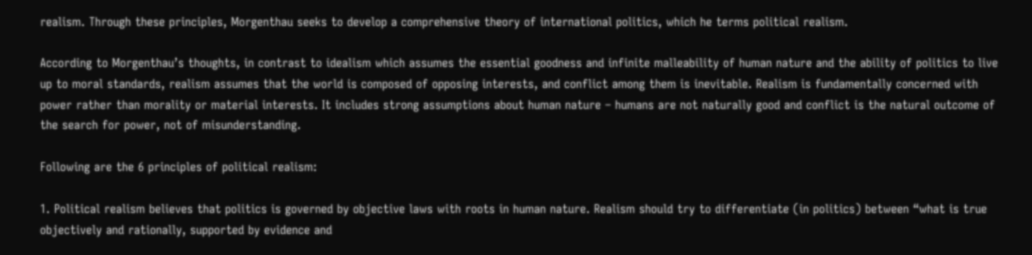realism. Through these principles, Morgenthau seeks to develop a comprehensive theory of international politics, which he terms political realism.

According to Morgenthau’s thoughts, in contrast to idealism which assumes the essential goodness and infinite malleability of human nature and the ability of politics to live up to moral standards, realism assumes that the world is composed of opposing interests, and conflict among them is inevitable. Realism is fundamentally concerned with power rather than morality or material interests. It includes strong assumptions about human nature – humans are not naturally good and conflict is the natural outcome of the search for power, not of misunderstanding.

Following are the 6 principles of political realism:

1. Political realism believes that politics is governed by objective laws with roots in human nature. Realism should try to differentiate (in politics) between “what is true objectively and rationally, supported by evidence and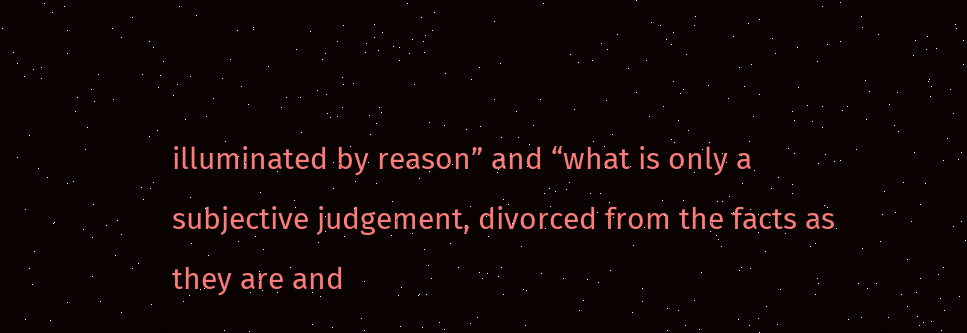illuminated by reason” and “what is only a subjective judgement, divorced from the facts as they are and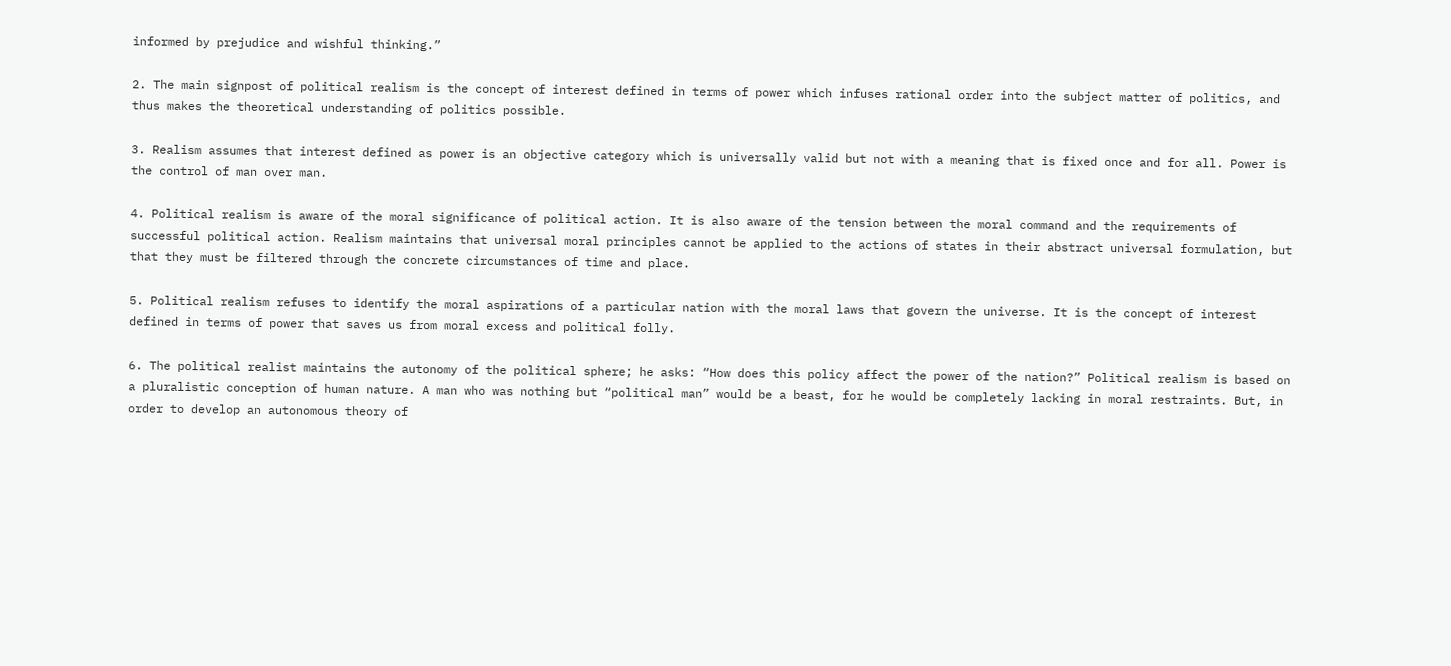informed by prejudice and wishful thinking.”

2. The main signpost of political realism is the concept of interest defined in terms of power which infuses rational order into the subject matter of politics, and thus makes the theoretical understanding of politics possible.

3. Realism assumes that interest defined as power is an objective category which is universally valid but not with a meaning that is fixed once and for all. Power is the control of man over man.

4. Political realism is aware of the moral significance of political action. It is also aware of the tension between the moral command and the requirements of successful political action. Realism maintains that universal moral principles cannot be applied to the actions of states in their abstract universal formulation, but that they must be filtered through the concrete circumstances of time and place.

5. Political realism refuses to identify the moral aspirations of a particular nation with the moral laws that govern the universe. It is the concept of interest defined in terms of power that saves us from moral excess and political folly.

6. The political realist maintains the autonomy of the political sphere; he asks: “How does this policy affect the power of the nation?” Political realism is based on a pluralistic conception of human nature. A man who was nothing but “political man” would be a beast, for he would be completely lacking in moral restraints. But, in order to develop an autonomous theory of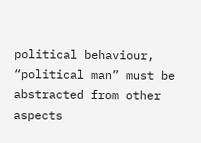political behaviour, “political man” must be abstracted from other aspects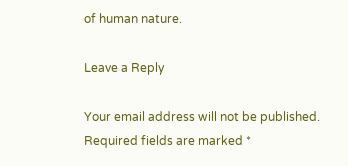of human nature.

Leave a Reply

Your email address will not be published. Required fields are marked *